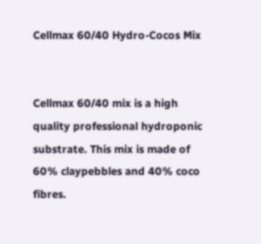Cellmax 60/40 Hydro-Cocos Mix


Cellmax 60/40 mix is a high quality professional hydroponic substrate. This mix is made of 60% claypebbles and 40% coco fibres.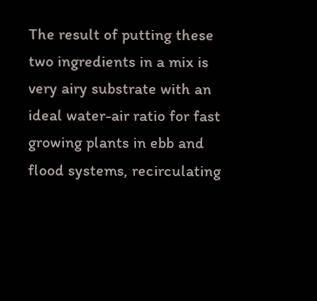The result of putting these two ingredients in a mix is very airy substrate with an ideal water-air ratio for fast growing plants in ebb and flood systems, recirculating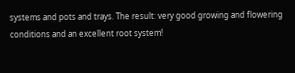systems and pots and trays. The result: very good growing and flowering conditions and an excellent root system!